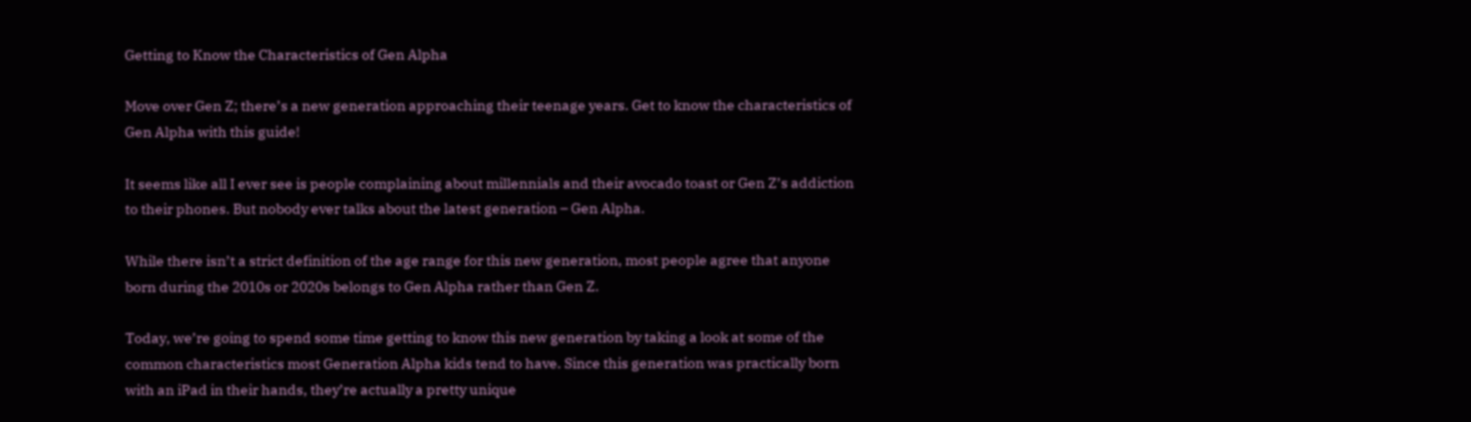Getting to Know the Characteristics of Gen Alpha

Move over Gen Z; there’s a new generation approaching their teenage years. Get to know the characteristics of Gen Alpha with this guide!

It seems like all I ever see is people complaining about millennials and their avocado toast or Gen Z’s addiction to their phones. But nobody ever talks about the latest generation – Gen Alpha.

While there isn’t a strict definition of the age range for this new generation, most people agree that anyone born during the 2010s or 2020s belongs to Gen Alpha rather than Gen Z.

Today, we’re going to spend some time getting to know this new generation by taking a look at some of the common characteristics most Generation Alpha kids tend to have. Since this generation was practically born with an iPad in their hands, they’re actually a pretty unique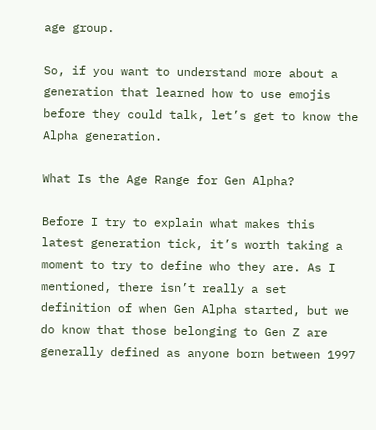age group.

So, if you want to understand more about a generation that learned how to use emojis before they could talk, let’s get to know the Alpha generation.

What Is the Age Range for Gen Alpha?

Before I try to explain what makes this latest generation tick, it’s worth taking a moment to try to define who they are. As I mentioned, there isn’t really a set definition of when Gen Alpha started, but we do know that those belonging to Gen Z are generally defined as anyone born between 1997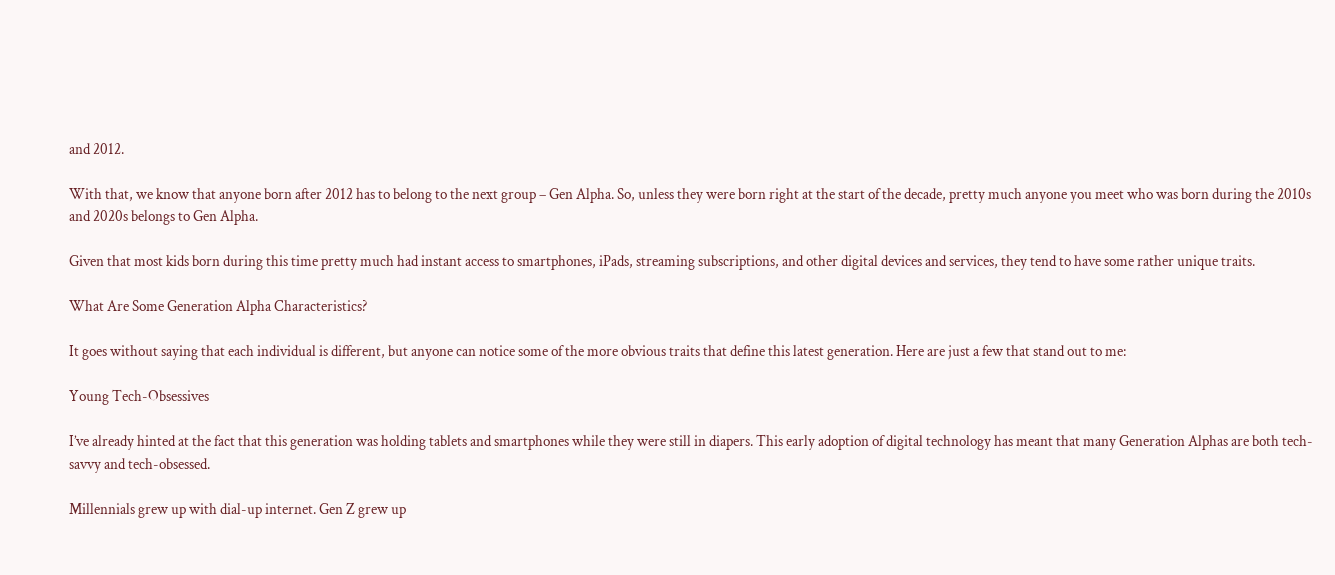and 2012.

With that, we know that anyone born after 2012 has to belong to the next group – Gen Alpha. So, unless they were born right at the start of the decade, pretty much anyone you meet who was born during the 2010s and 2020s belongs to Gen Alpha.

Given that most kids born during this time pretty much had instant access to smartphones, iPads, streaming subscriptions, and other digital devices and services, they tend to have some rather unique traits.

What Are Some Generation Alpha Characteristics?

It goes without saying that each individual is different, but anyone can notice some of the more obvious traits that define this latest generation. Here are just a few that stand out to me:

Young Tech-Obsessives

I’ve already hinted at the fact that this generation was holding tablets and smartphones while they were still in diapers. This early adoption of digital technology has meant that many Generation Alphas are both tech-savvy and tech-obsessed.

Millennials grew up with dial-up internet. Gen Z grew up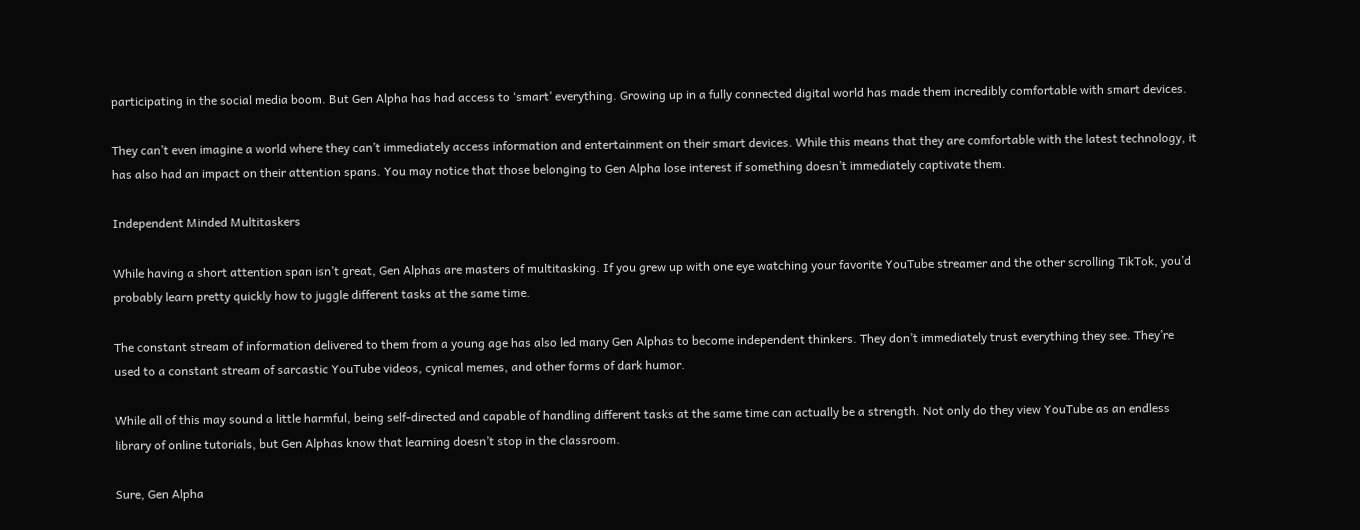participating in the social media boom. But Gen Alpha has had access to ‘smart’ everything. Growing up in a fully connected digital world has made them incredibly comfortable with smart devices.

They can’t even imagine a world where they can’t immediately access information and entertainment on their smart devices. While this means that they are comfortable with the latest technology, it has also had an impact on their attention spans. You may notice that those belonging to Gen Alpha lose interest if something doesn’t immediately captivate them.

Independent Minded Multitaskers

While having a short attention span isn’t great, Gen Alphas are masters of multitasking. If you grew up with one eye watching your favorite YouTube streamer and the other scrolling TikTok, you’d probably learn pretty quickly how to juggle different tasks at the same time.

The constant stream of information delivered to them from a young age has also led many Gen Alphas to become independent thinkers. They don’t immediately trust everything they see. They’re used to a constant stream of sarcastic YouTube videos, cynical memes, and other forms of dark humor.

While all of this may sound a little harmful, being self-directed and capable of handling different tasks at the same time can actually be a strength. Not only do they view YouTube as an endless library of online tutorials, but Gen Alphas know that learning doesn’t stop in the classroom.

Sure, Gen Alpha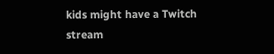kids might have a Twitch stream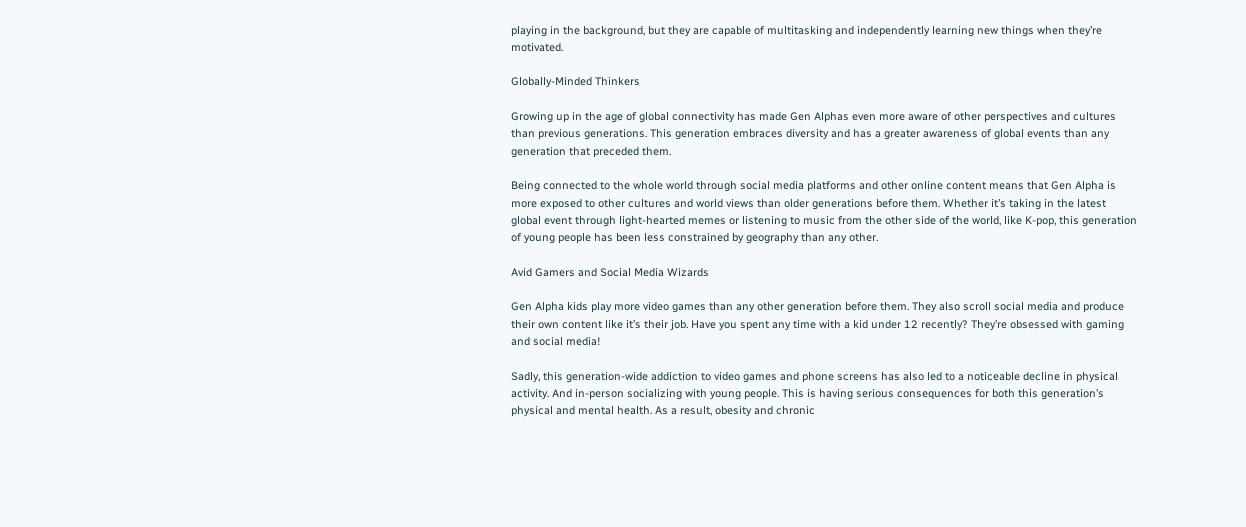playing in the background, but they are capable of multitasking and independently learning new things when they’re motivated.

Globally-Minded Thinkers

Growing up in the age of global connectivity has made Gen Alphas even more aware of other perspectives and cultures than previous generations. This generation embraces diversity and has a greater awareness of global events than any generation that preceded them.

Being connected to the whole world through social media platforms and other online content means that Gen Alpha is more exposed to other cultures and world views than older generations before them. Whether it’s taking in the latest global event through light-hearted memes or listening to music from the other side of the world, like K-pop, this generation of young people has been less constrained by geography than any other.

Avid Gamers and Social Media Wizards

Gen Alpha kids play more video games than any other generation before them. They also scroll social media and produce their own content like it’s their job. Have you spent any time with a kid under 12 recently? They’re obsessed with gaming and social media!

Sadly, this generation-wide addiction to video games and phone screens has also led to a noticeable decline in physical activity. And in-person socializing with young people. This is having serious consequences for both this generation’s physical and mental health. As a result, obesity and chronic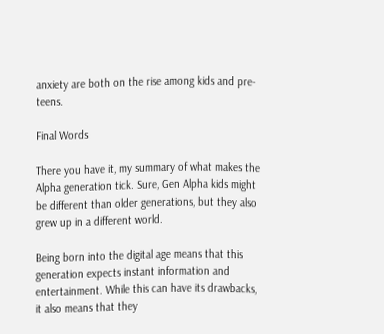anxiety are both on the rise among kids and pre-teens.

Final Words

There you have it, my summary of what makes the Alpha generation tick. Sure, Gen Alpha kids might be different than older generations, but they also grew up in a different world.

Being born into the digital age means that this generation expects instant information and entertainment. While this can have its drawbacks, it also means that they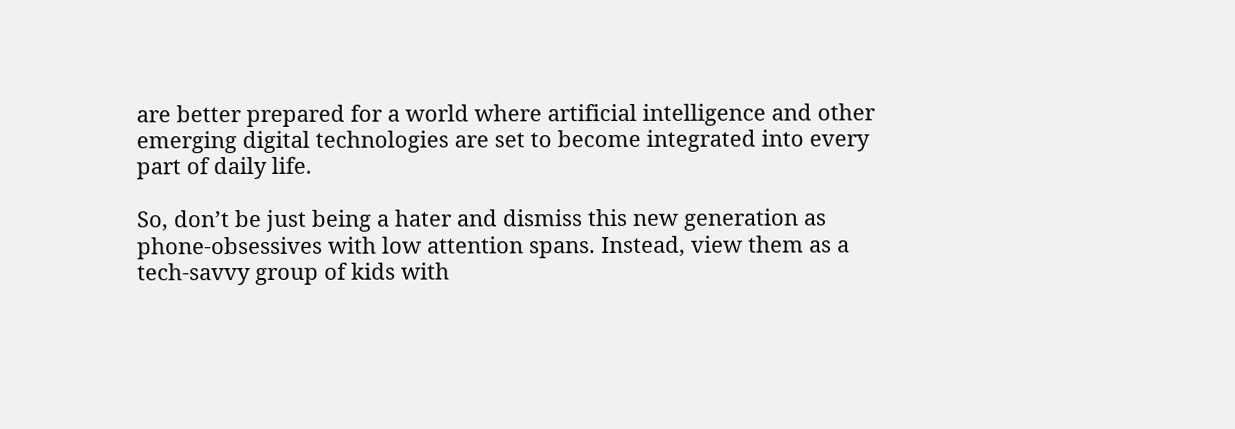are better prepared for a world where artificial intelligence and other emerging digital technologies are set to become integrated into every part of daily life.

So, don’t be just being a hater and dismiss this new generation as phone-obsessives with low attention spans. Instead, view them as a tech-savvy group of kids with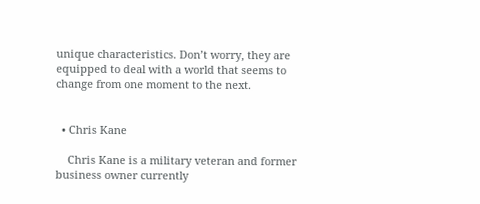unique characteristics. Don’t worry, they are equipped to deal with a world that seems to change from one moment to the next.


  • Chris Kane

    Chris Kane is a military veteran and former business owner currently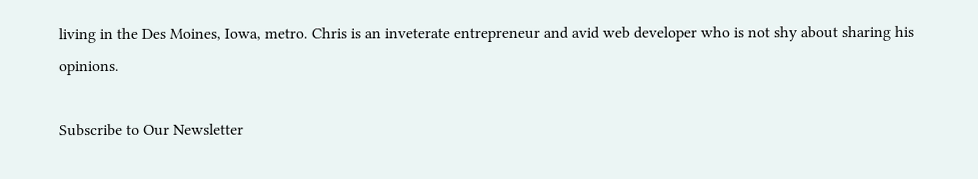living in the Des Moines, Iowa, metro. Chris is an inveterate entrepreneur and avid web developer who is not shy about sharing his opinions.

Subscribe to Our Newsletter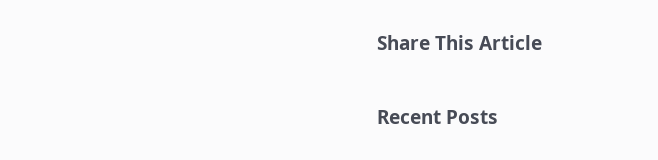Share This Article


Recent Posts